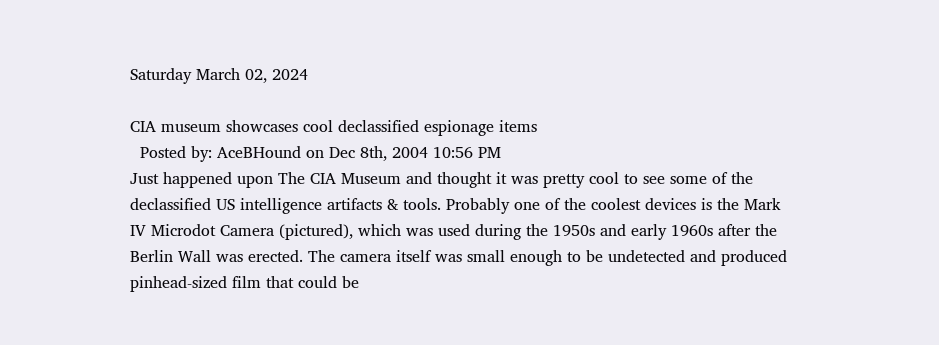Saturday March 02, 2024

CIA museum showcases cool declassified espionage items
  Posted by: AceBHound on Dec 8th, 2004 10:56 PM
Just happened upon The CIA Museum and thought it was pretty cool to see some of the declassified US intelligence artifacts & tools. Probably one of the coolest devices is the Mark IV Microdot Camera (pictured), which was used during the 1950s and early 1960s after the Berlin Wall was erected. The camera itself was small enough to be undetected and produced pinhead-sized film that could be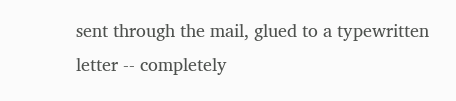sent through the mail, glued to a typewritten letter -- completely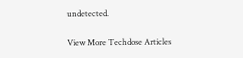undetected.

View More Techdose Articles